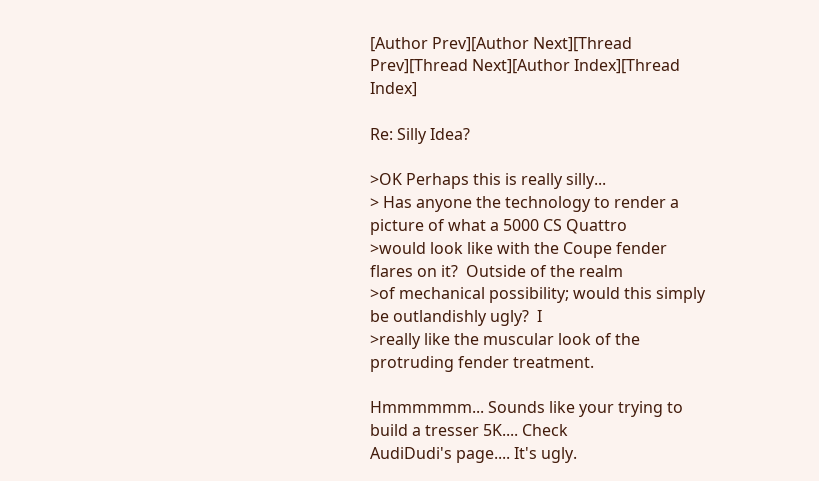[Author Prev][Author Next][Thread Prev][Thread Next][Author Index][Thread Index]

Re: Silly Idea?

>OK Perhaps this is really silly...
> Has anyone the technology to render a picture of what a 5000 CS Quattro
>would look like with the Coupe fender flares on it?  Outside of the realm
>of mechanical possibility; would this simply be outlandishly ugly?  I
>really like the muscular look of the protruding fender treatment.

Hmmmmmm... Sounds like your trying to build a tresser 5K.... Check
AudiDudi's page.... It's ugly.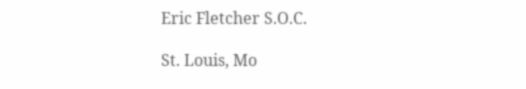Eric Fletcher S.O.C.

St. Louis, Mo